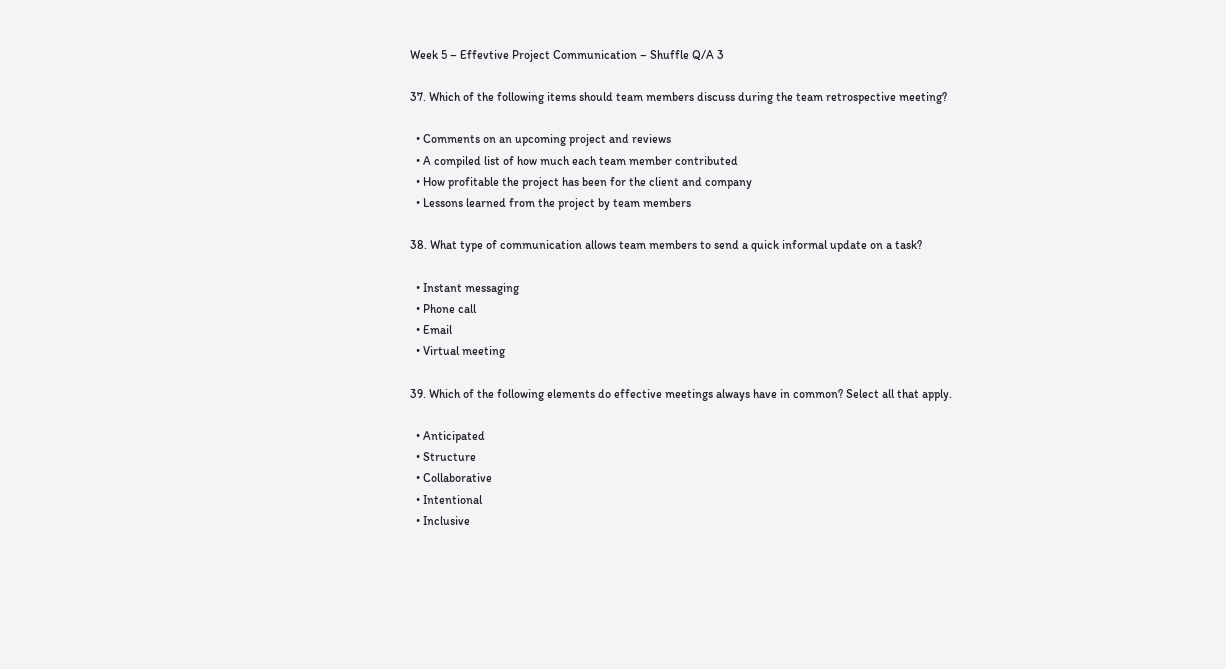Week 5 – Effevtive Project Communication – Shuffle Q/A 3

37. Which of the following items should team members discuss during the team retrospective meeting?

  • Comments on an upcoming project and reviews
  • A compiled list of how much each team member contributed
  • How profitable the project has been for the client and company
  • Lessons learned from the project by team members

38. What type of communication allows team members to send a quick informal update on a task?

  • Instant messaging
  • Phone call
  • Email
  • Virtual meeting

39. Which of the following elements do effective meetings always have in common? Select all that apply.

  • Anticipated
  • Structure
  • Collaborative
  • Intentional
  • Inclusive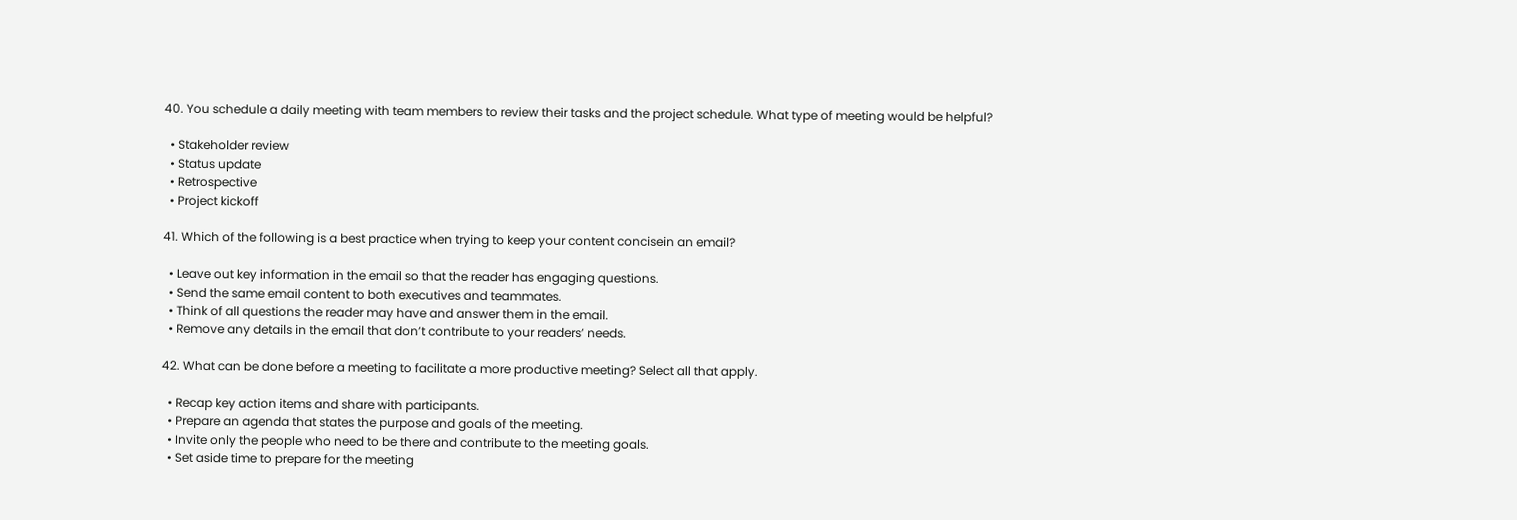40. You schedule a daily meeting with team members to review their tasks and the project schedule. What type of meeting would be helpful?

  • Stakeholder review
  • Status update
  • Retrospective
  • Project kickoff

41. Which of the following is a best practice when trying to keep your content concisein an email?

  • Leave out key information in the email so that the reader has engaging questions.
  • Send the same email content to both executives and teammates.
  • Think of all questions the reader may have and answer them in the email.
  • Remove any details in the email that don’t contribute to your readers’ needs.

42. What can be done before a meeting to facilitate a more productive meeting? Select all that apply.

  • Recap key action items and share with participants.
  • Prepare an agenda that states the purpose and goals of the meeting.
  • Invite only the people who need to be there and contribute to the meeting goals.
  • Set aside time to prepare for the meeting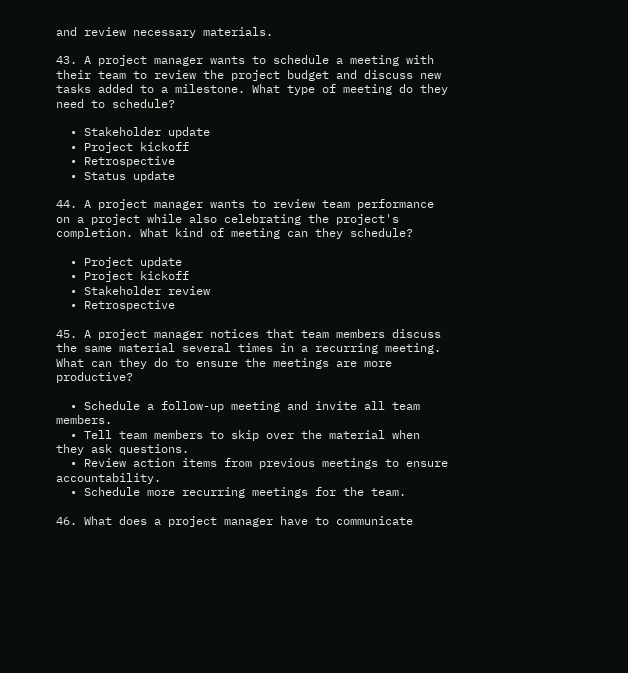and review necessary materials.

43. A project manager wants to schedule a meeting with their team to review the project budget and discuss new tasks added to a milestone. What type of meeting do they need to schedule?

  • Stakeholder update
  • Project kickoff
  • Retrospective
  • Status update

44. A project manager wants to review team performance on a project while also celebrating the project's completion. What kind of meeting can they schedule?

  • Project update
  • Project kickoff
  • Stakeholder review
  • Retrospective

45. A project manager notices that team members discuss the same material several times in a recurring meeting. What can they do to ensure the meetings are more productive?

  • Schedule a follow-up meeting and invite all team members.
  • Tell team members to skip over the material when they ask questions.
  • Review action items from previous meetings to ensure accountability.
  • Schedule more recurring meetings for the team.

46. What does a project manager have to communicate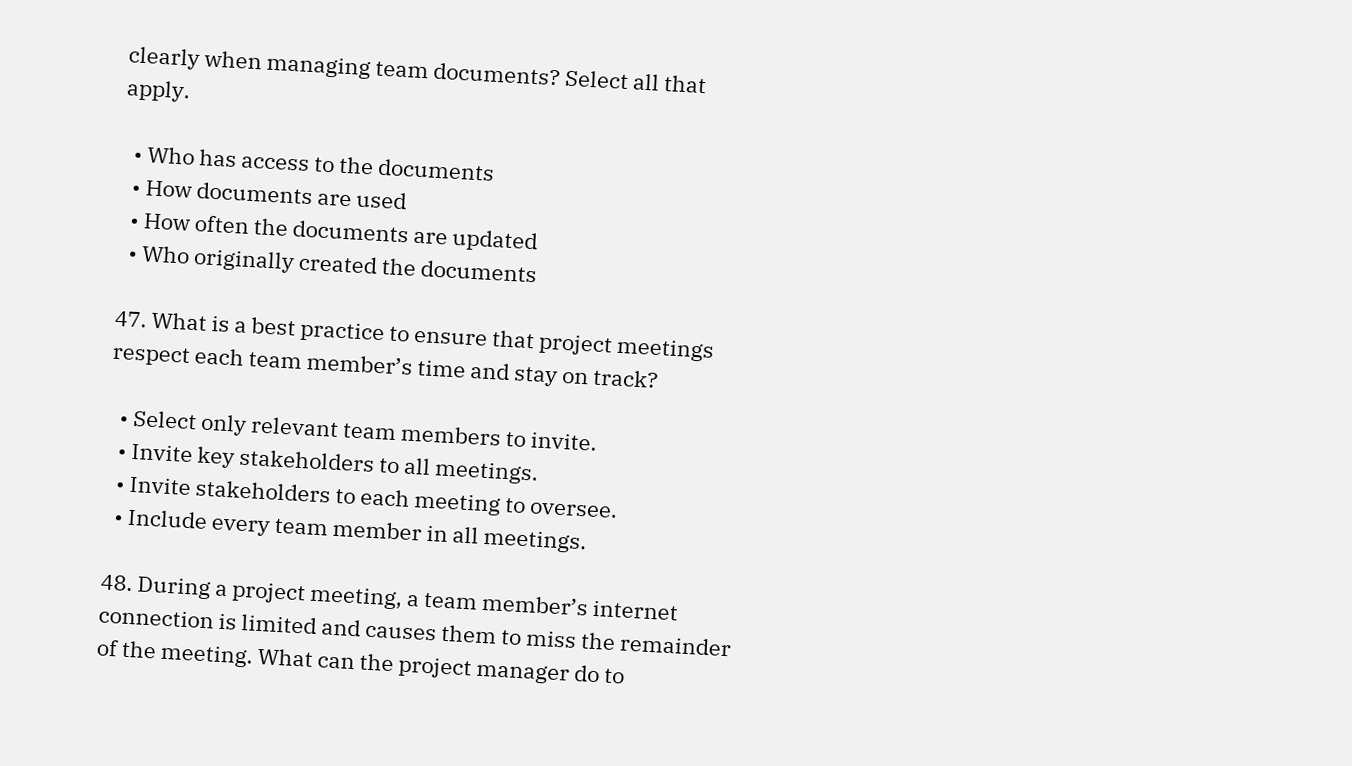clearly when managing team documents? Select all that apply.

  • Who has access to the documents
  • How documents are used
  • How often the documents are updated
  • Who originally created the documents

47. What is a best practice to ensure that project meetings respect each team member’s time and stay on track?

  • Select only relevant team members to invite.
  • Invite key stakeholders to all meetings.
  • Invite stakeholders to each meeting to oversee.
  • Include every team member in all meetings.

48. During a project meeting, a team member’s internet connection is limited and causes them to miss the remainder of the meeting. What can the project manager do to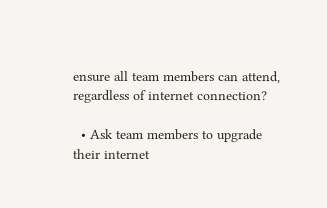ensure all team members can attend, regardless of internet connection?

  • Ask team members to upgrade their internet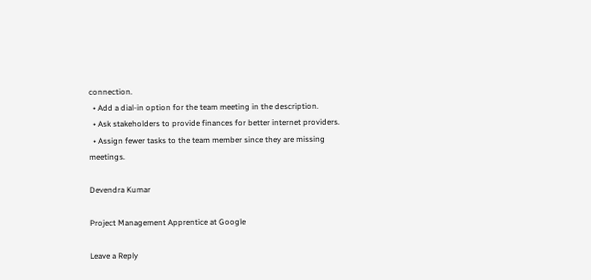connection.
  • Add a dial-in option for the team meeting in the description.
  • Ask stakeholders to provide finances for better internet providers.
  • Assign fewer tasks to the team member since they are missing meetings.

Devendra Kumar

Project Management Apprentice at Google

Leave a Reply